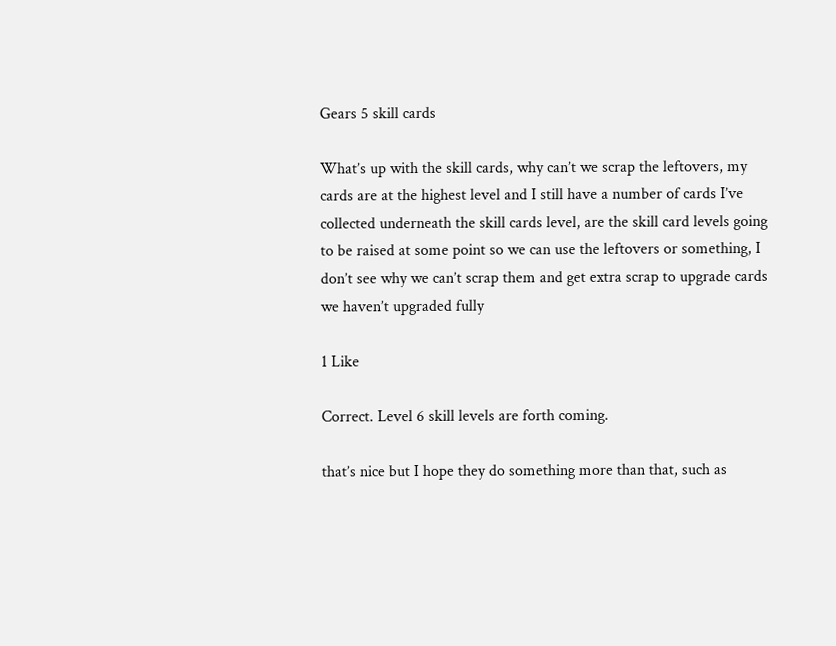Gears 5 skill cards

What’s up with the skill cards, why can’t we scrap the leftovers, my cards are at the highest level and I still have a number of cards I’ve collected underneath the skill cards level, are the skill card levels going to be raised at some point so we can use the leftovers or something, I don’t see why we can’t scrap them and get extra scrap to upgrade cards we haven’t upgraded fully

1 Like

Correct. Level 6 skill levels are forth coming.

that’s nice but I hope they do something more than that, such as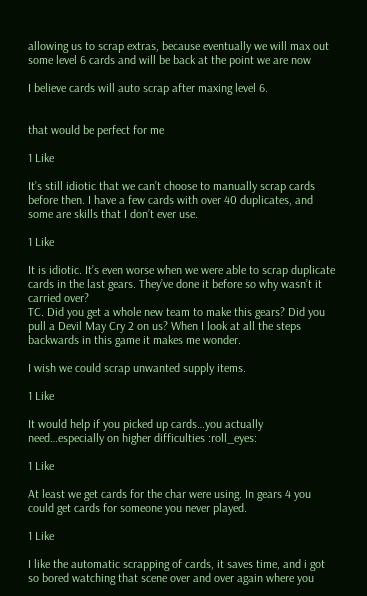allowing us to scrap extras, because eventually we will max out some level 6 cards and will be back at the point we are now

I believe cards will auto scrap after maxing level 6.


that would be perfect for me

1 Like

It’s still idiotic that we can’t choose to manually scrap cards before then. I have a few cards with over 40 duplicates, and some are skills that I don’t ever use.

1 Like

It is idiotic. It’s even worse when we were able to scrap duplicate cards in the last gears. They’ve done it before so why wasn’t it carried over?
TC. Did you get a whole new team to make this gears? Did you pull a Devil May Cry 2 on us? When I look at all the steps backwards in this game it makes me wonder.

I wish we could scrap unwanted supply items.

1 Like

It would help if you picked up cards…you actually need…especially on higher difficulties :roll_eyes:

1 Like

At least we get cards for the char were using. In gears 4 you could get cards for someone you never played.

1 Like

I like the automatic scrapping of cards, it saves time, and i got so bored watching that scene over and over again where you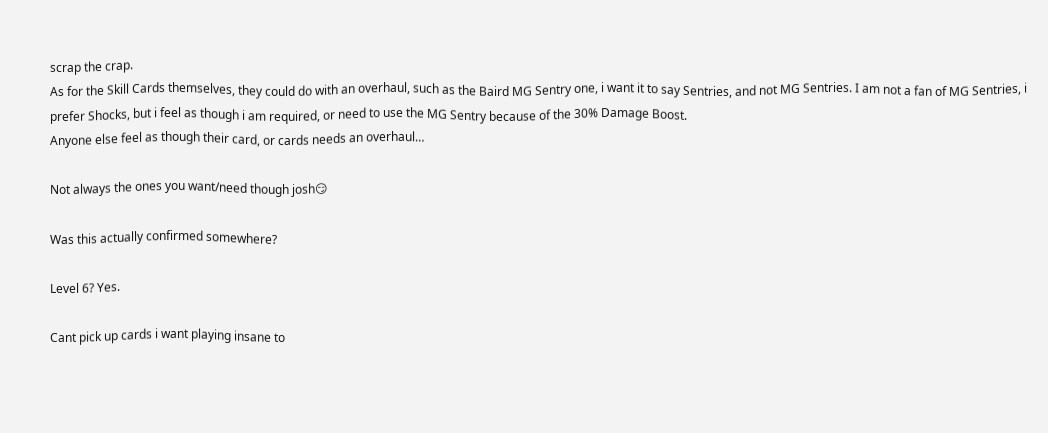scrap the crap.
As for the Skill Cards themselves, they could do with an overhaul, such as the Baird MG Sentry one, i want it to say Sentries, and not MG Sentries. I am not a fan of MG Sentries, i prefer Shocks, but i feel as though i am required, or need to use the MG Sentry because of the 30% Damage Boost.
Anyone else feel as though their card, or cards needs an overhaul…

Not always the ones you want/need though josh😏

Was this actually confirmed somewhere?

Level 6? Yes.

Cant pick up cards i want playing insane to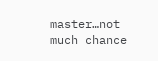master…not much chance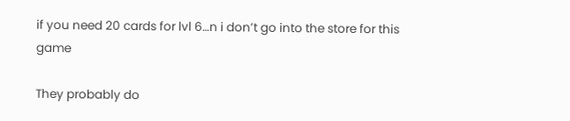if you need 20 cards for lvl 6…n i don’t go into the store for this game

They probably do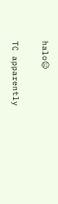halo😑

TC apparently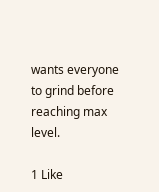wants everyone to grind before reaching max level.

1 Like